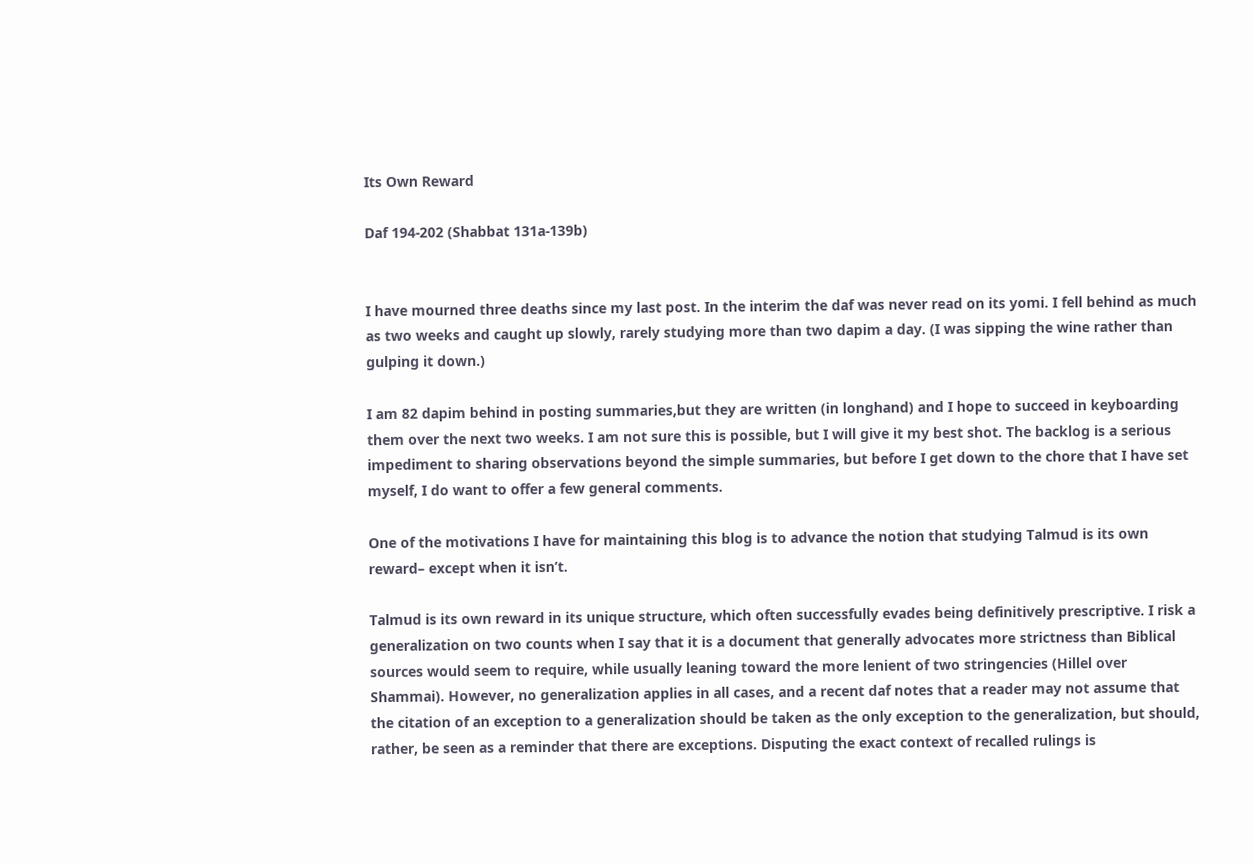Its Own Reward

Daf 194-202 (Shabbat 131a-139b)


I have mourned three deaths since my last post. In the interim the daf was never read on its yomi. I fell behind as much as two weeks and caught up slowly, rarely studying more than two dapim a day. (I was sipping the wine rather than gulping it down.)

I am 82 dapim behind in posting summaries,but they are written (in longhand) and I hope to succeed in keyboarding them over the next two weeks. I am not sure this is possible, but I will give it my best shot. The backlog is a serious impediment to sharing observations beyond the simple summaries, but before I get down to the chore that I have set myself, I do want to offer a few general comments.

One of the motivations I have for maintaining this blog is to advance the notion that studying Talmud is its own reward– except when it isn’t.

Talmud is its own reward in its unique structure, which often successfully evades being definitively prescriptive. I risk a generalization on two counts when I say that it is a document that generally advocates more strictness than Biblical sources would seem to require, while usually leaning toward the more lenient of two stringencies (Hillel over Shammai). However, no generalization applies in all cases, and a recent daf notes that a reader may not assume that the citation of an exception to a generalization should be taken as the only exception to the generalization, but should, rather, be seen as a reminder that there are exceptions. Disputing the exact context of recalled rulings is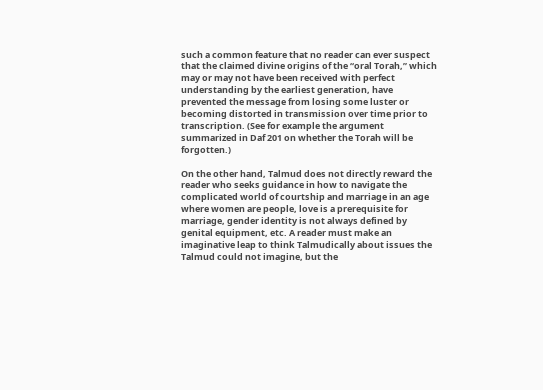such a common feature that no reader can ever suspect that the claimed divine origins of the “oral Torah,” which may or may not have been received with perfect understanding by the earliest generation, have prevented the message from losing some luster or becoming distorted in transmission over time prior to transcription. (See for example the argument summarized in Daf 201 on whether the Torah will be forgotten.)

On the other hand, Talmud does not directly reward the reader who seeks guidance in how to navigate the complicated world of courtship and marriage in an age where women are people, love is a prerequisite for marriage, gender identity is not always defined by genital equipment, etc. A reader must make an imaginative leap to think Talmudically about issues the Talmud could not imagine, but the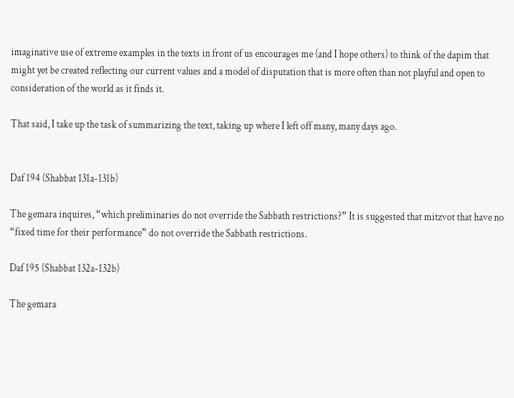imaginative use of extreme examples in the texts in front of us encourages me (and I hope others) to think of the dapim that might yet be created reflecting our current values and a model of disputation that is more often than not playful and open to consideration of the world as it finds it.

That said, I take up the task of summarizing the text, taking up where I left off many, many days ago.


Daf 194 (Shabbat 131a-131b)

The gemara inquires, “which preliminaries do not override the Sabbath restrictions?” It is suggested that mitzvot that have no “fixed time for their performance” do not override the Sabbath restrictions.

Daf 195 (Shabbat 132a-132b)

The gemara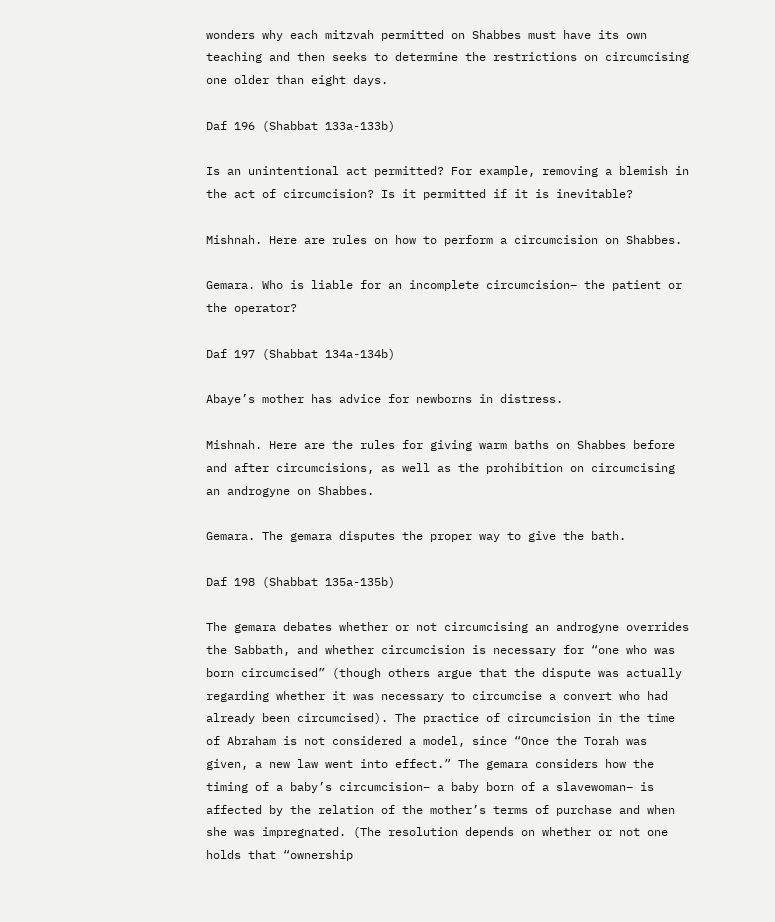wonders why each mitzvah permitted on Shabbes must have its own teaching and then seeks to determine the restrictions on circumcising one older than eight days.

Daf 196 (Shabbat 133a-133b)

Is an unintentional act permitted? For example, removing a blemish in the act of circumcision? Is it permitted if it is inevitable?

Mishnah. Here are rules on how to perform a circumcision on Shabbes.

Gemara. Who is liable for an incomplete circumcision– the patient or the operator?

Daf 197 (Shabbat 134a-134b)

Abaye’s mother has advice for newborns in distress.

Mishnah. Here are the rules for giving warm baths on Shabbes before and after circumcisions, as well as the prohibition on circumcising an androgyne on Shabbes.

Gemara. The gemara disputes the proper way to give the bath.

Daf 198 (Shabbat 135a-135b)

The gemara debates whether or not circumcising an androgyne overrides the Sabbath, and whether circumcision is necessary for “one who was born circumcised” (though others argue that the dispute was actually regarding whether it was necessary to circumcise a convert who had already been circumcised). The practice of circumcision in the time of Abraham is not considered a model, since “Once the Torah was given, a new law went into effect.” The gemara considers how the timing of a baby’s circumcision– a baby born of a slavewoman– is affected by the relation of the mother’s terms of purchase and when she was impregnated. (The resolution depends on whether or not one holds that “ownership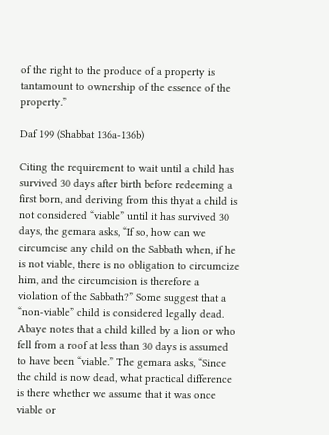of the right to the produce of a property is tantamount to ownership of the essence of the property.”

Daf 199 (Shabbat 136a-136b)

Citing the requirement to wait until a child has survived 30 days after birth before redeeming a first born, and deriving from this thyat a child is not considered “viable” until it has survived 30 days, the gemara asks, “If so, how can we circumcise any child on the Sabbath when, if he is not viable, there is no obligation to circumcize him, and the circumcision is therefore a violation of the Sabbath?” Some suggest that a “non-viable” child is considered legally dead. Abaye notes that a child killed by a lion or who fell from a roof at less than 30 days is assumed to have been “viable.” The gemara asks, “Since the child is now dead, what practical difference is there whether we assume that it was once viable or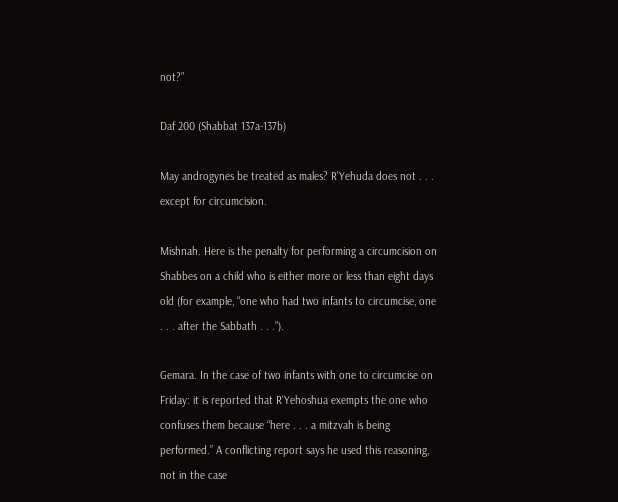not?”

Daf 200 (Shabbat 137a-137b)

May androgynes be treated as males? R’Yehuda does not . . . except for circumcision.

Mishnah. Here is the penalty for performing a circumcision on Shabbes on a child who is either more or less than eight days old (for example, “one who had two infants to circumcise, one . . . after the Sabbath . . .”).

Gemara. In the case of two infants with one to circumcise on Friday: it is reported that R’Yehoshua exempts the one who confuses them because “here . . . a mitzvah is being performed.” A conflicting report says he used this reasoning, not in the case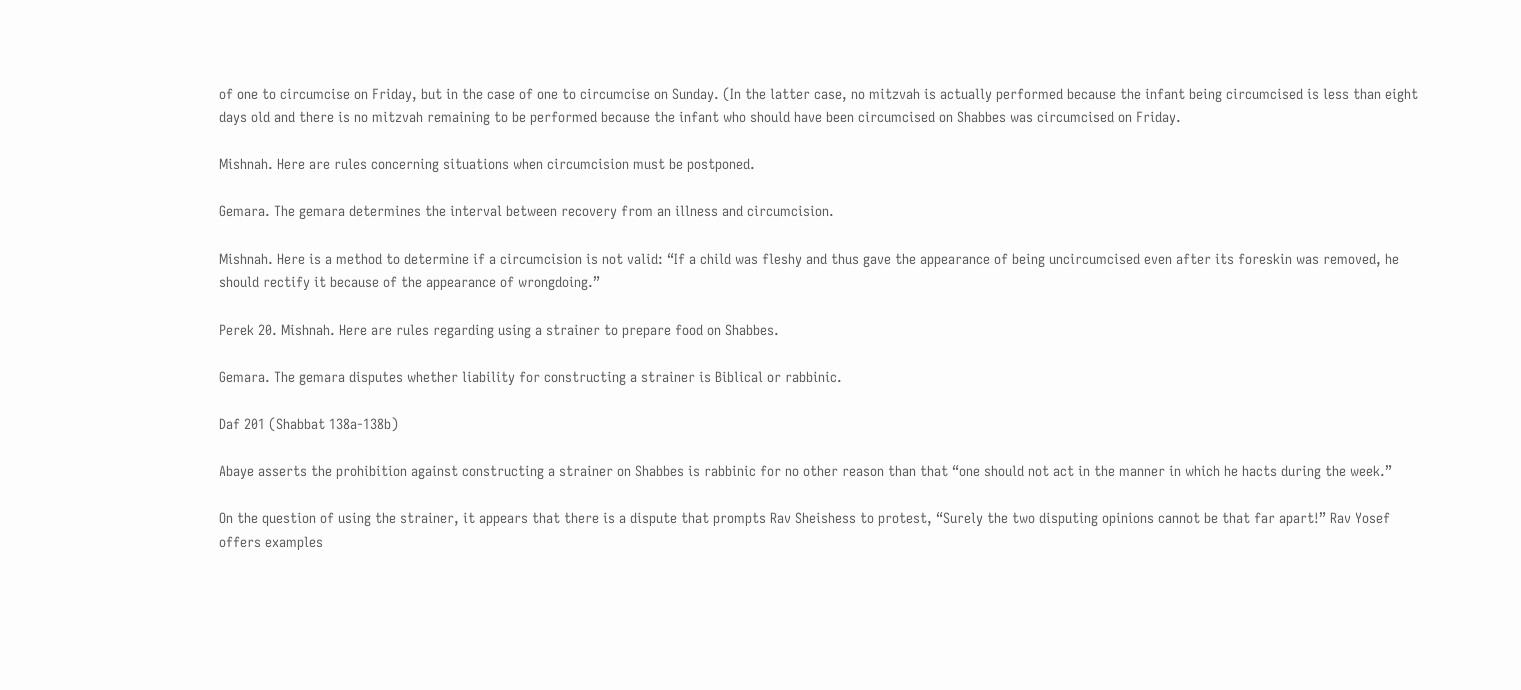of one to circumcise on Friday, but in the case of one to circumcise on Sunday. (In the latter case, no mitzvah is actually performed because the infant being circumcised is less than eight days old and there is no mitzvah remaining to be performed because the infant who should have been circumcised on Shabbes was circumcised on Friday.

Mishnah. Here are rules concerning situations when circumcision must be postponed.

Gemara. The gemara determines the interval between recovery from an illness and circumcision.

Mishnah. Here is a method to determine if a circumcision is not valid: “If a child was fleshy and thus gave the appearance of being uncircumcised even after its foreskin was removed, he should rectify it because of the appearance of wrongdoing.”

Perek 20. Mishnah. Here are rules regarding using a strainer to prepare food on Shabbes.

Gemara. The gemara disputes whether liability for constructing a strainer is Biblical or rabbinic.

Daf 201 (Shabbat 138a-138b)

Abaye asserts the prohibition against constructing a strainer on Shabbes is rabbinic for no other reason than that “one should not act in the manner in which he hacts during the week.”

On the question of using the strainer, it appears that there is a dispute that prompts Rav Sheishess to protest, “Surely the two disputing opinions cannot be that far apart!” Rav Yosef offers examples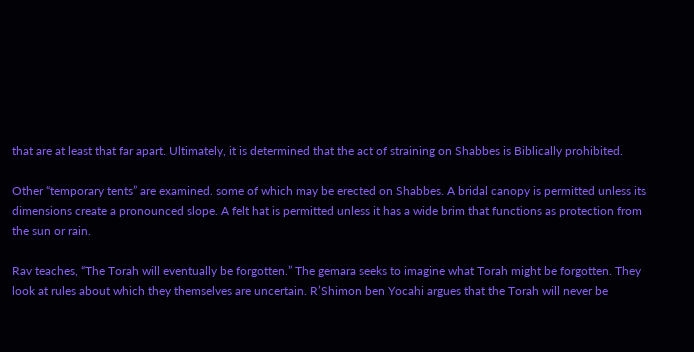that are at least that far apart. Ultimately, it is determined that the act of straining on Shabbes is Biblically prohibited.

Other “temporary tents” are examined. some of which may be erected on Shabbes. A bridal canopy is permitted unless its dimensions create a pronounced slope. A felt hat is permitted unless it has a wide brim that functions as protection from the sun or rain.

Rav teaches, “The Torah will eventually be forgotten.” The gemara seeks to imagine what Torah might be forgotten. They look at rules about which they themselves are uncertain. R’Shimon ben Yocahi argues that the Torah will never be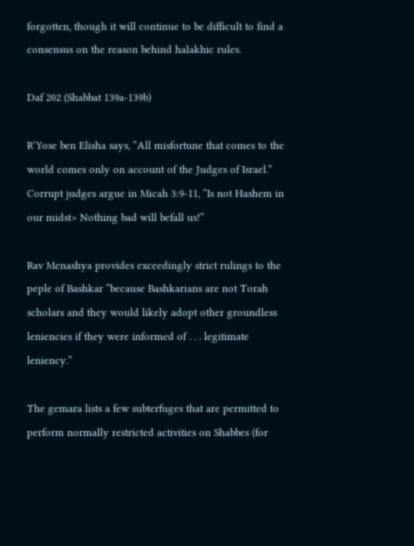forgotten, though it will continue to be difficult to find a consensus on the reason behind halakhic rules.

Daf 202 (Shabbat 139a-139b)

R’Yose ben Elisha says, “All misfortune that comes to the world comes only on account of the Judges of Israel.” Corrupt judges argue in Micah 3:9-11, “Is not Hashem in our midst> Nothing bad will befall us!”

Rav Menashya provides exceedingly strict rulings to the peple of Bashkar “because Bashkarians are not Torah scholars and they would likely adopt other groundless leniencies if they were informed of . . . legitimate leniency.”

The gemara lists a few subterfuges that are permitted to perform normally restricted activities on Shabbes (for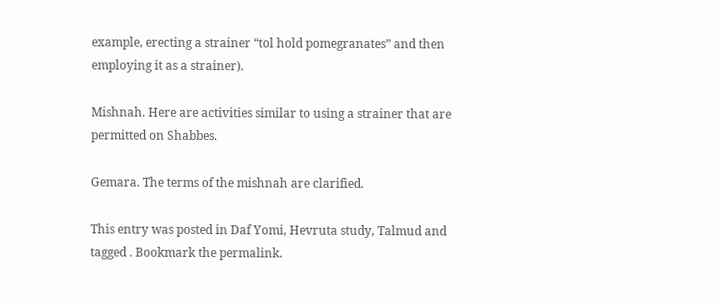example, erecting a strainer “tol hold pomegranates” and then employing it as a strainer).

Mishnah. Here are activities similar to using a strainer that are permitted on Shabbes.

Gemara. The terms of the mishnah are clarified.

This entry was posted in Daf Yomi, Hevruta study, Talmud and tagged . Bookmark the permalink.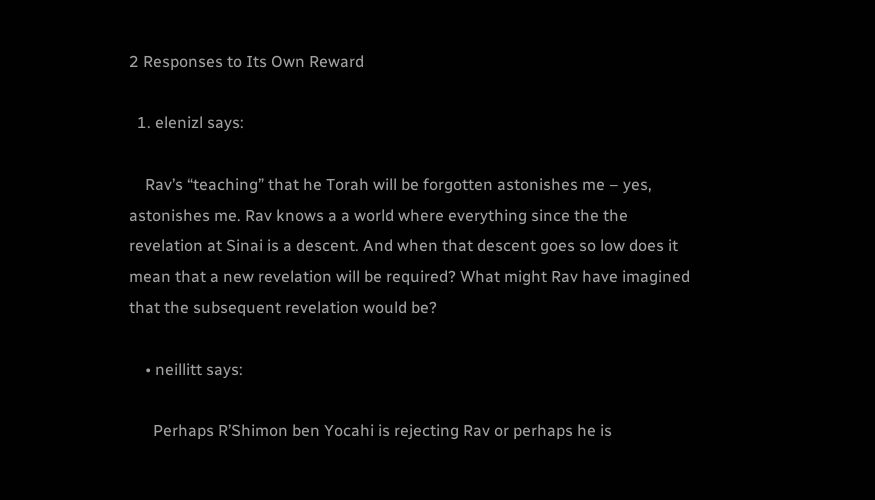2 Responses to Its Own Reward

  1. elenizl says:

    Rav’s “teaching” that he Torah will be forgotten astonishes me – yes, astonishes me. Rav knows a a world where everything since the the revelation at Sinai is a descent. And when that descent goes so low does it mean that a new revelation will be required? What might Rav have imagined that the subsequent revelation would be?

    • neillitt says:

      Perhaps R’Shimon ben Yocahi is rejecting Rav or perhaps he is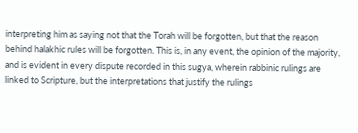interpreting him as saying not that the Torah will be forgotten, but that the reason behind halakhic rules will be forgotten. This is, in any event, the opinion of the majority, and is evident in every dispute recorded in this sugya, wherein rabbinic rulings are linked to Scripture, but the interpretations that justify the rulings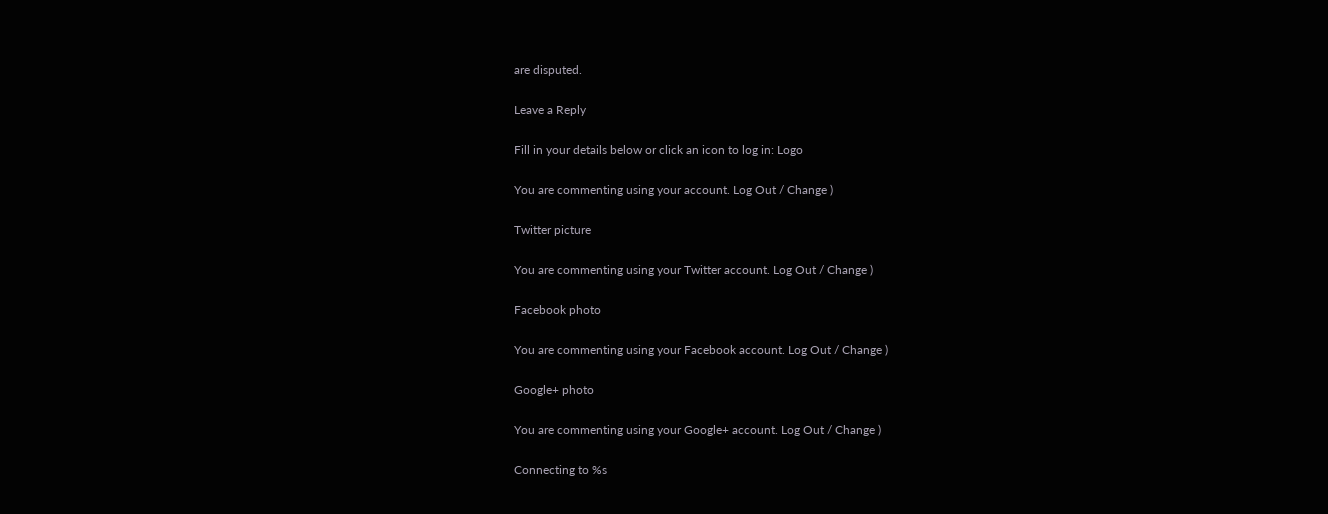are disputed.

Leave a Reply

Fill in your details below or click an icon to log in: Logo

You are commenting using your account. Log Out / Change )

Twitter picture

You are commenting using your Twitter account. Log Out / Change )

Facebook photo

You are commenting using your Facebook account. Log Out / Change )

Google+ photo

You are commenting using your Google+ account. Log Out / Change )

Connecting to %s